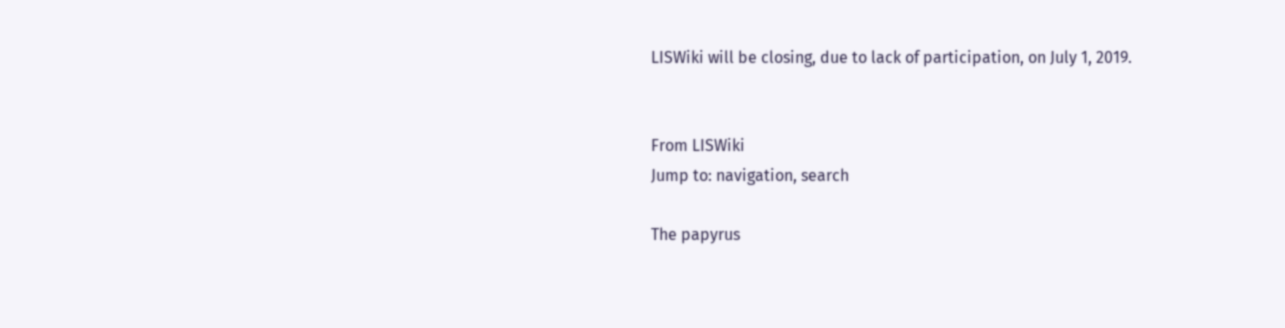LISWiki will be closing, due to lack of participation, on July 1, 2019.


From LISWiki
Jump to: navigation, search

The papyrus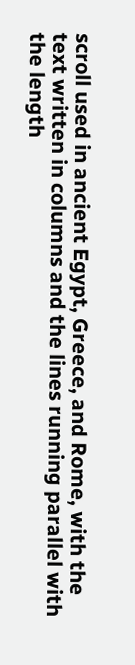scroll used in ancient Egypt, Greece, and Rome, with the text written in columns and the lines running parallel with the length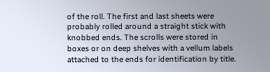of the roll. The first and last sheets were probably rolled around a straight stick with knobbed ends. The scrolls were stored in boxes or on deep shelves with a vellum labels attached to the ends for identification by title.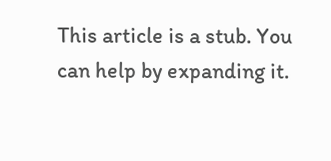This article is a stub. You can help by expanding it.